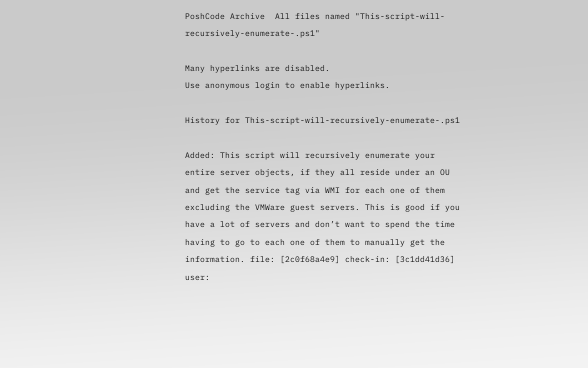PoshCode Archive  All files named "This-script-will-recursively-enumerate-.ps1"

Many hyperlinks are disabled.
Use anonymous login to enable hyperlinks.

History for This-script-will-recursively-enumerate-.ps1

Added: This script will recursively enumerate your entire server objects, if they all reside under an OU and get the service tag via WMI for each one of them excluding the VMWare guest servers. This is good if you have a lot of servers and don’t want to spend the time having to go to each one of them to manually get the information. file: [2c0f68a4e9] check-in: [3c1dd41d36] user: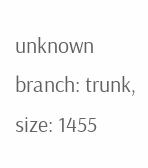unknown branch: trunk, size: 1455